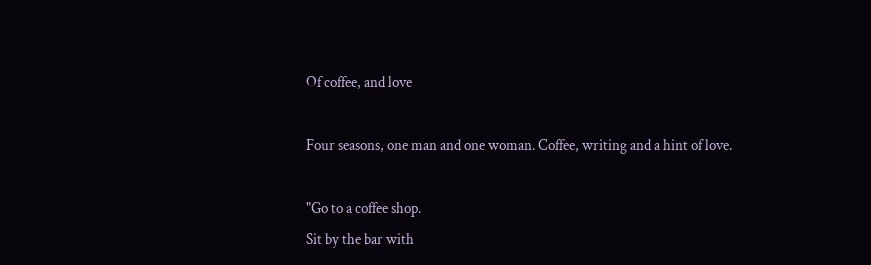Of coffee, and love

Four seasons, one man and one woman. Coffee, writing and a hint of love.

"Go to a coffee shop.
Sit by the bar with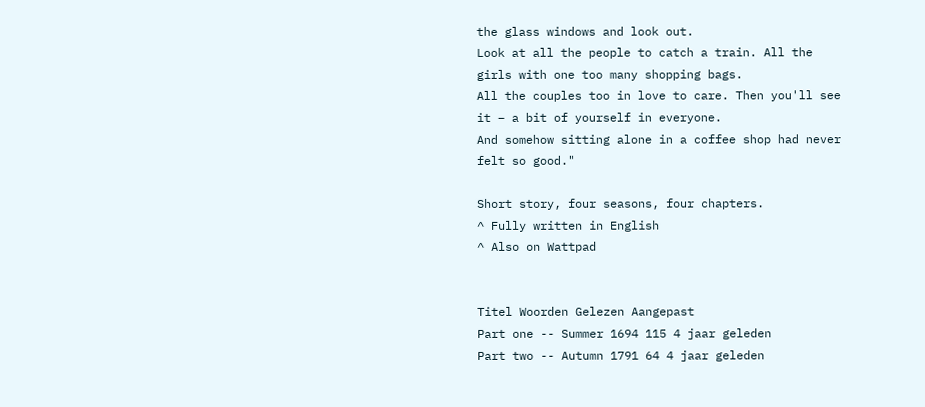the glass windows and look out.
Look at all the people to catch a train. All the girls with one too many shopping bags.
All the couples too in love to care. Then you'll see it – a bit of yourself in everyone.
And somehow sitting alone in a coffee shop had never felt so good."

Short story, four seasons, four chapters.
^ Fully written in English
^ Also on Wattpad


Titel Woorden Gelezen Aangepast
Part one -- Summer 1694 115 4 jaar geleden
Part two -- Autumn 1791 64 4 jaar geleden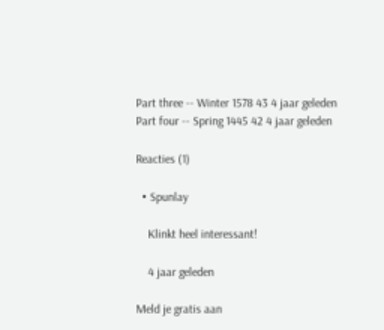Part three -- Winter 1578 43 4 jaar geleden
Part four -- Spring 1445 42 4 jaar geleden

Reacties (1)

  • Spunlay

    Klinkt heel interessant!

    4 jaar geleden

Meld je gratis aan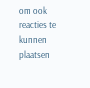om ook reacties te kunnen plaatsen